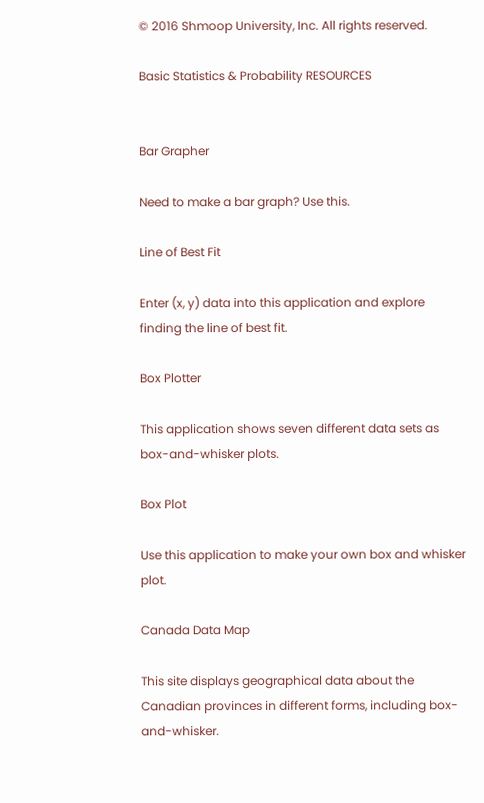© 2016 Shmoop University, Inc. All rights reserved.

Basic Statistics & Probability RESOURCES


Bar Grapher

Need to make a bar graph? Use this.

Line of Best Fit

Enter (x, y) data into this application and explore finding the line of best fit.

Box Plotter

This application shows seven different data sets as box-and-whisker plots.

Box Plot

Use this application to make your own box and whisker plot.

Canada Data Map

This site displays geographical data about the Canadian provinces in different forms, including box-and-whisker.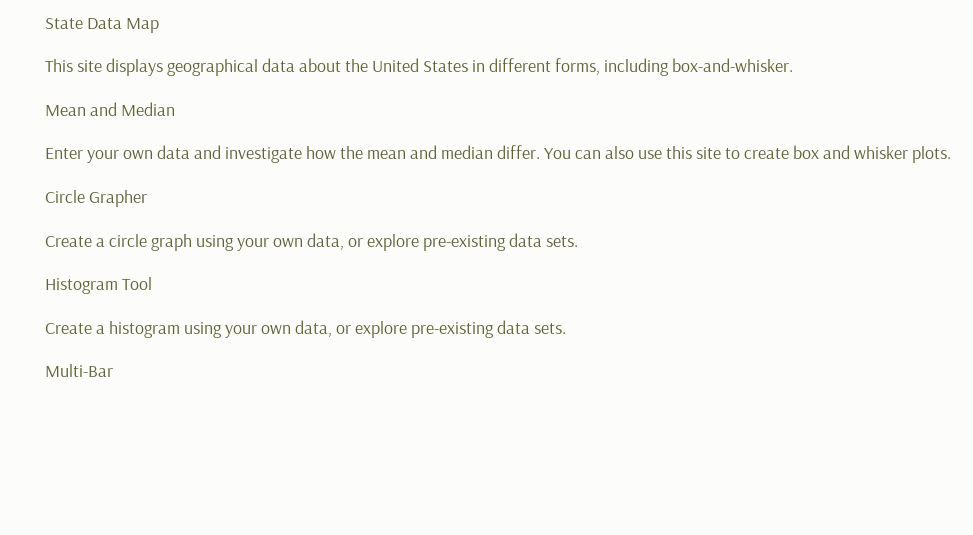State Data Map

This site displays geographical data about the United States in different forms, including box-and-whisker.

Mean and Median

Enter your own data and investigate how the mean and median differ. You can also use this site to create box and whisker plots.

Circle Grapher

Create a circle graph using your own data, or explore pre-existing data sets.

Histogram Tool

Create a histogram using your own data, or explore pre-existing data sets.

Multi-Bar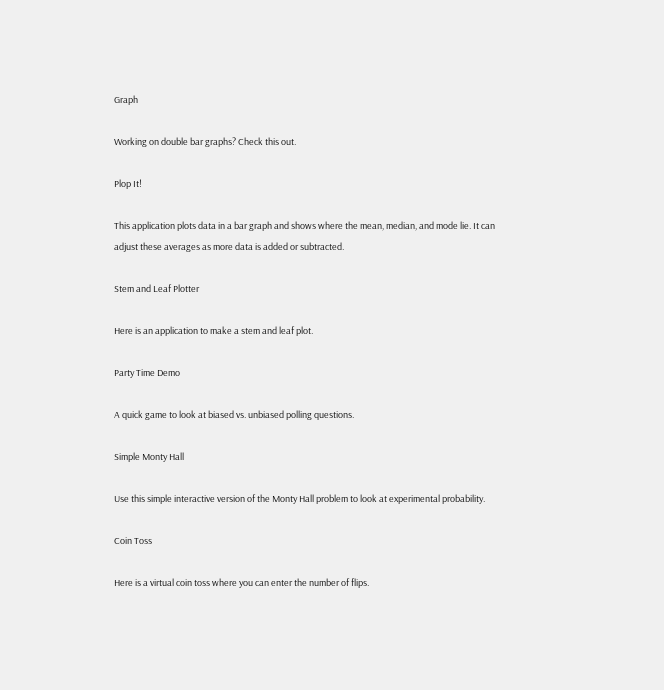Graph

Working on double bar graphs? Check this out.

Plop It!

This application plots data in a bar graph and shows where the mean, median, and mode lie. It can adjust these averages as more data is added or subtracted.

Stem and Leaf Plotter

Here is an application to make a stem and leaf plot.

Party Time Demo

A quick game to look at biased vs. unbiased polling questions.

Simple Monty Hall

Use this simple interactive version of the Monty Hall problem to look at experimental probability.

Coin Toss

Here is a virtual coin toss where you can enter the number of flips.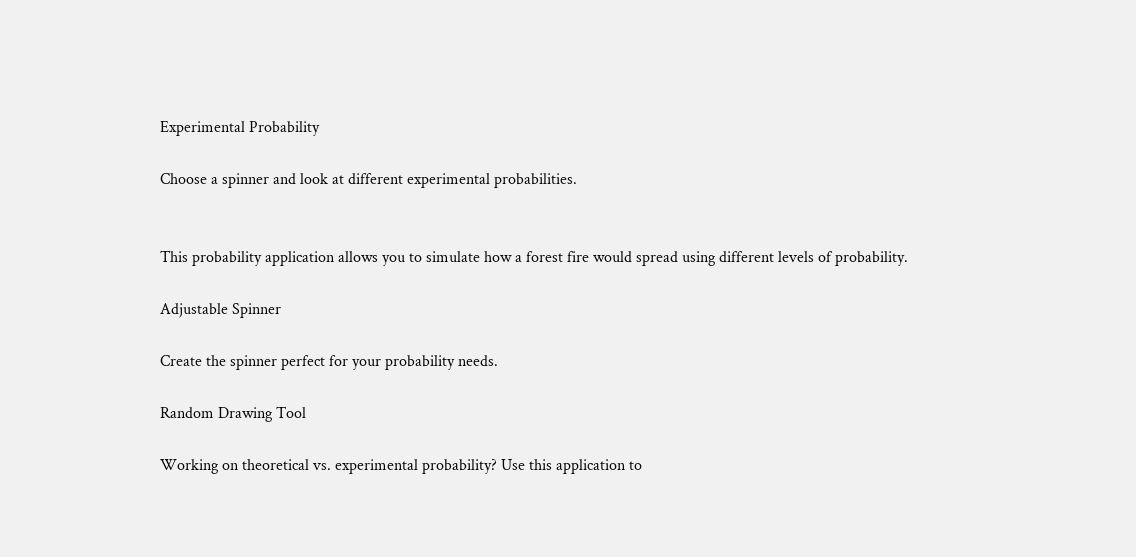Experimental Probability

Choose a spinner and look at different experimental probabilities.


This probability application allows you to simulate how a forest fire would spread using different levels of probability.

Adjustable Spinner

Create the spinner perfect for your probability needs.

Random Drawing Tool

Working on theoretical vs. experimental probability? Use this application to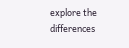explore the differences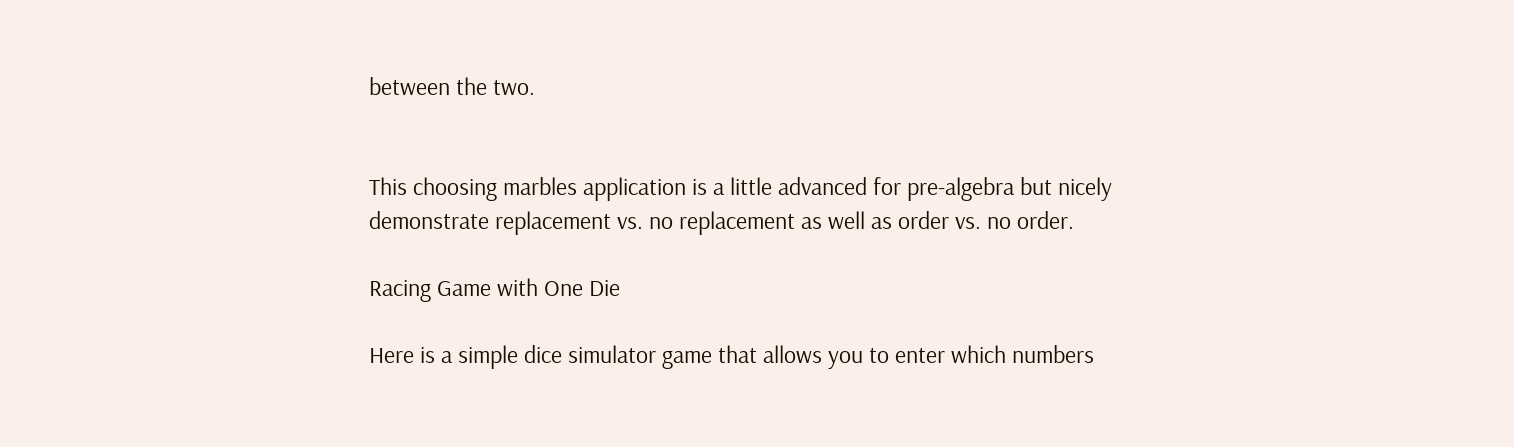between the two.


This choosing marbles application is a little advanced for pre-algebra but nicely demonstrate replacement vs. no replacement as well as order vs. no order.

Racing Game with One Die

Here is a simple dice simulator game that allows you to enter which numbers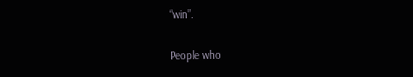“win”.

People who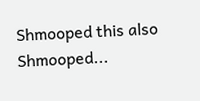Shmooped this also Shmooped...